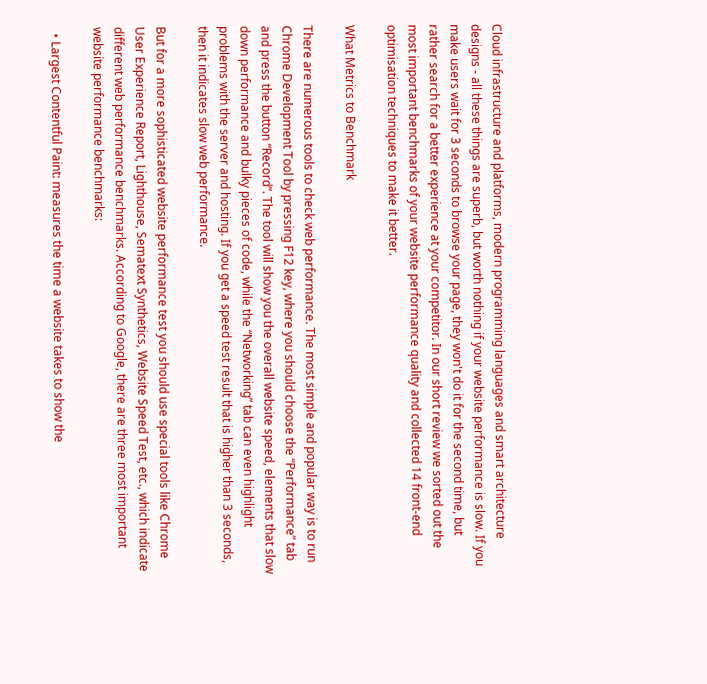Cloud infrastructure and platforms, modern programming languages and smart architecture designs - all these things are superb, but worth nothing if your website performance is slow. If you make users wait for 3 seconds to browse your page, they won't do it for the second time, but rather search for a better experience at your competitor. In our short review we sorted out the most important benchmarks of your website performance quality and collected 14 front-end optimisation techniques to make it better.

What Metrics to Benchmark

There are numerous tools to check web performance. The most simple and popular way is to run Chrome Development Tool by pressing F12 key, where you should choose the “Performance” tab and press the button “Record”. The tool will show you the overall website speed, elements that slow down performance and bulky pieces of code, while the “Networking” tab can even highlight problems with the server and hosting. If you get a speed test result that is higher than 3 seconds, then it indicates slow web performance.

But for a more sophisticated website performance test you should use special tools like Chrome User Experience Report, Lighthouse, Sematext Synthetics, Website Speed Test, etc., which indicate different web performance benchmarks. According to Google, there are three most important website performance benchmarks:

  • Largest Contentful Paint: measures the time a website takes to show the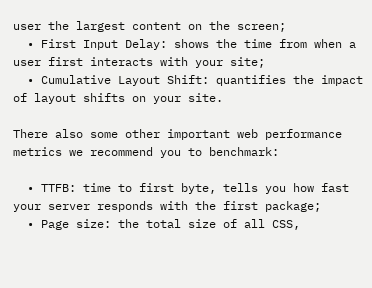user the largest content on the screen;
  • First Input Delay: shows the time from when a user first interacts with your site;
  • Cumulative Layout Shift: quantifies the impact of layout shifts on your site.

There also some other important web performance metrics we recommend you to benchmark:

  • TTFB: time to first byte, tells you how fast your server responds with the first package;
  • Page size: the total size of all CSS,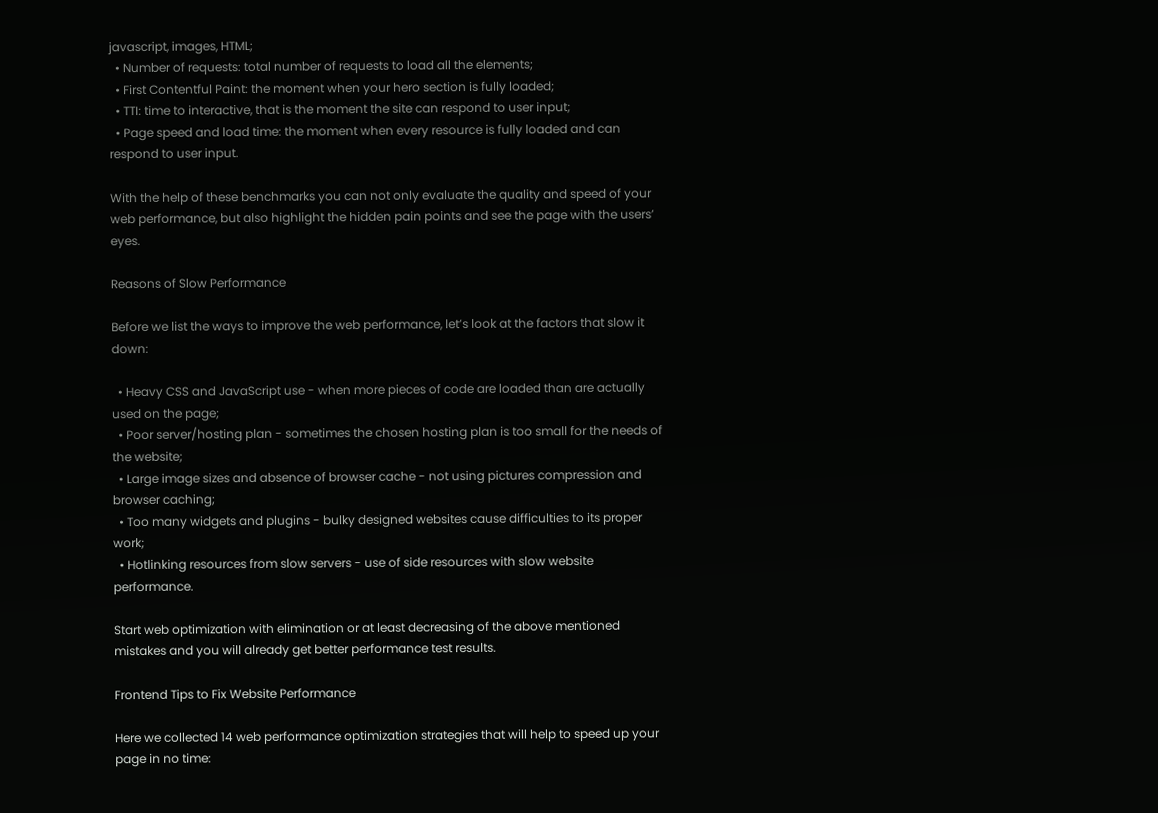javascript, images, HTML;
  • Number of requests: total number of requests to load all the elements;
  • First Contentful Paint: the moment when your hero section is fully loaded;
  • TTI: time to interactive, that is the moment the site can respond to user input;
  • Page speed and load time: the moment when every resource is fully loaded and can respond to user input.

With the help of these benchmarks you can not only evaluate the quality and speed of your web performance, but also highlight the hidden pain points and see the page with the users’ eyes.

Reasons of Slow Performance

Before we list the ways to improve the web performance, let’s look at the factors that slow it down:

  • Heavy CSS and JavaScript use - when more pieces of code are loaded than are actually used on the page;
  • Poor server/hosting plan - sometimes the chosen hosting plan is too small for the needs of the website;
  • Large image sizes and absence of browser cache - not using pictures compression and browser caching;
  • Too many widgets and plugins - bulky designed websites cause difficulties to its proper work;
  • Hotlinking resources from slow servers - use of side resources with slow website performance.

Start web optimization with elimination or at least decreasing of the above mentioned mistakes and you will already get better performance test results.

Frontend Tips to Fix Website Performance

Here we collected 14 web performance optimization strategies that will help to speed up your page in no time: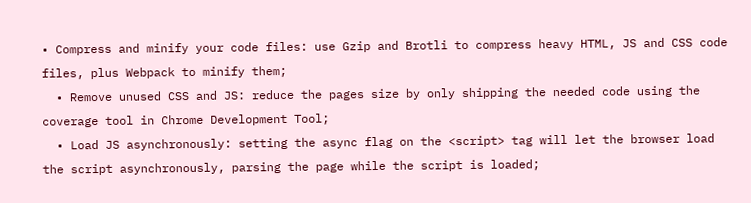• Compress and minify your code files: use Gzip and Brotli to compress heavy HTML, JS and CSS code files, plus Webpack to minify them;
  • Remove unused CSS and JS: reduce the pages size by only shipping the needed code using the coverage tool in Chrome Development Tool;
  • Load JS asynchronously: setting the async flag on the <script> tag will let the browser load the script asynchronously, parsing the page while the script is loaded;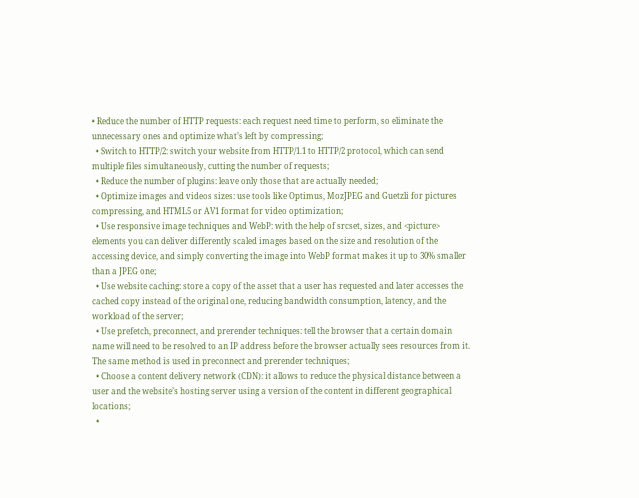• Reduce the number of HTTP requests: each request need time to perform, so eliminate the unnecessary ones and optimize what’s left by compressing;
  • Switch to HTTP/2: switch your website from HTTP/1.1 to HTTP/2 protocol, which can send multiple files simultaneously, cutting the number of requests;
  • Reduce the number of plugins: leave only those that are actually needed;
  • Optimize images and videos sizes: use tools like Optimus, MozJPEG and Guetzli for pictures compressing, and HTML5 or AV1 format for video optimization;
  • Use responsive image techniques and WebP: with the help of srcset, sizes, and <picture> elements you can deliver differently scaled images based on the size and resolution of the accessing device, and simply converting the image into WebP format makes it up to 30% smaller than a JPEG one;
  • Use website caching: store a copy of the asset that a user has requested and later accesses the cached copy instead of the original one, reducing bandwidth consumption, latency, and the workload of the server;
  • Use prefetch, preconnect, and prerender techniques: tell the browser that a certain domain name will need to be resolved to an IP address before the browser actually sees resources from it. The same method is used in preconnect and prerender techniques;
  • Choose a content delivery network (CDN): it allows to reduce the physical distance between a user and the website’s hosting server using a version of the content in different geographical locations;
  •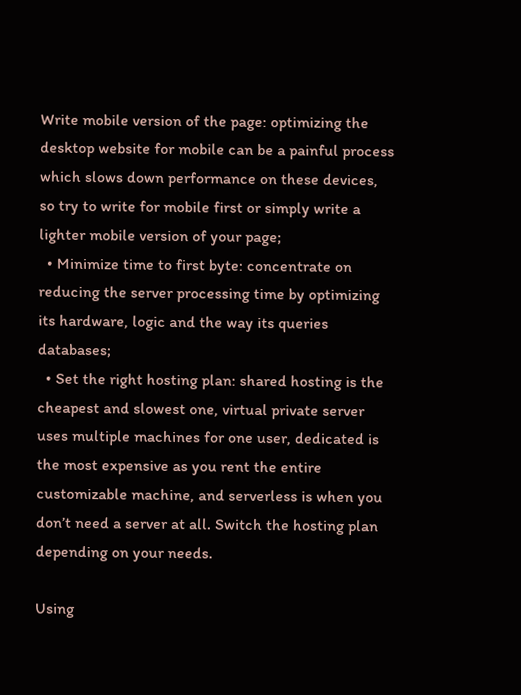Write mobile version of the page: optimizing the desktop website for mobile can be a painful process which slows down performance on these devices, so try to write for mobile first or simply write a lighter mobile version of your page;
  • Minimize time to first byte: concentrate on reducing the server processing time by optimizing its hardware, logic and the way its queries databases;
  • Set the right hosting plan: shared hosting is the cheapest and slowest one, virtual private server uses multiple machines for one user, dedicated is the most expensive as you rent the entire customizable machine, and serverless is when you don’t need a server at all. Switch the hosting plan depending on your needs.

Using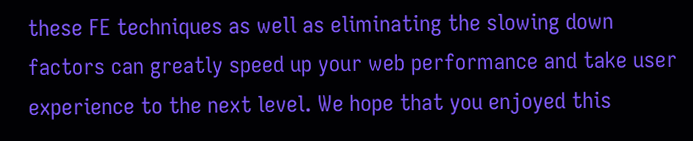these FE techniques as well as eliminating the slowing down factors can greatly speed up your web performance and take user experience to the next level. We hope that you enjoyed this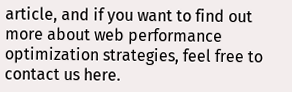article, and if you want to find out more about web performance optimization strategies, feel free to contact us here.